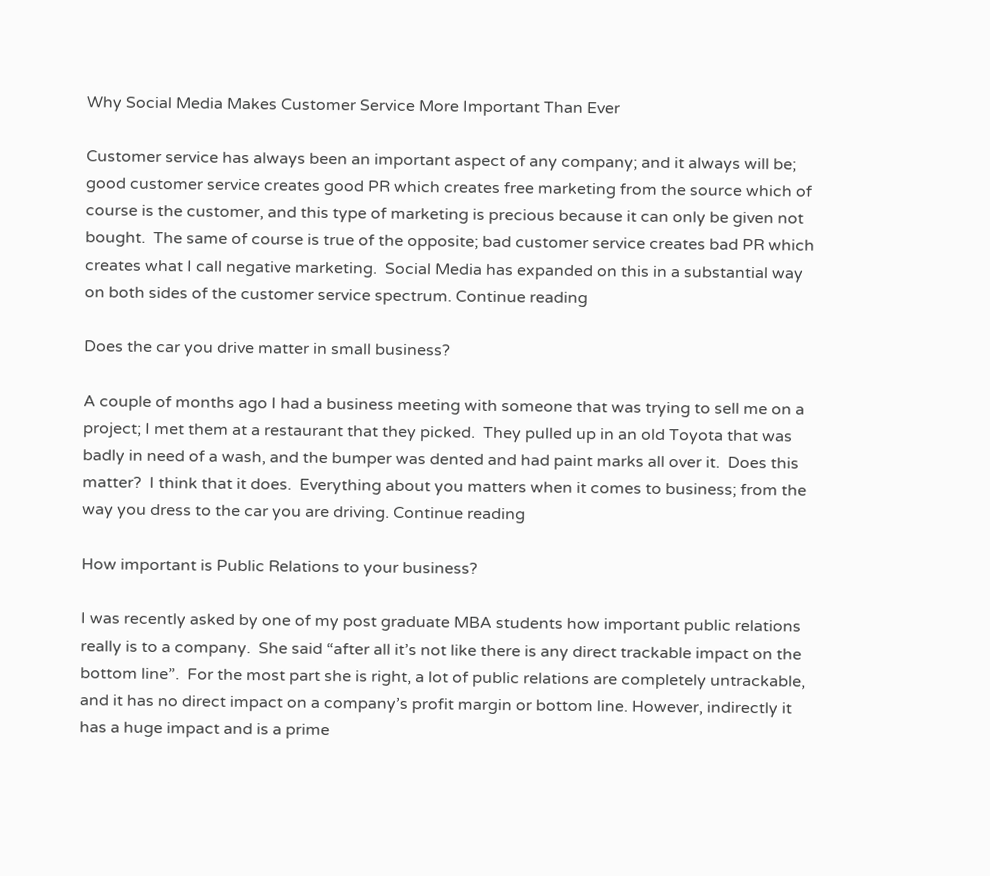Why Social Media Makes Customer Service More Important Than Ever

Customer service has always been an important aspect of any company; and it always will be; good customer service creates good PR which creates free marketing from the source which of course is the customer, and this type of marketing is precious because it can only be given not bought.  The same of course is true of the opposite; bad customer service creates bad PR which creates what I call negative marketing.  Social Media has expanded on this in a substantial way on both sides of the customer service spectrum. Continue reading

Does the car you drive matter in small business?

A couple of months ago I had a business meeting with someone that was trying to sell me on a project; I met them at a restaurant that they picked.  They pulled up in an old Toyota that was badly in need of a wash, and the bumper was dented and had paint marks all over it.  Does this matter?  I think that it does.  Everything about you matters when it comes to business; from the way you dress to the car you are driving. Continue reading

How important is Public Relations to your business?

I was recently asked by one of my post graduate MBA students how important public relations really is to a company.  She said “after all it’s not like there is any direct trackable impact on the bottom line”.  For the most part she is right, a lot of public relations are completely untrackable, and it has no direct impact on a company’s profit margin or bottom line. However, indirectly it has a huge impact and is a prime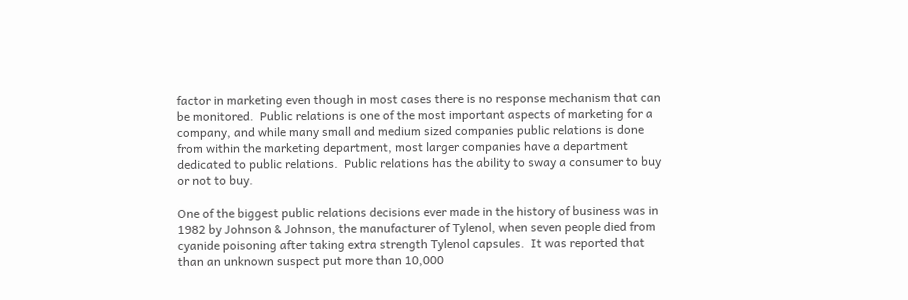factor in marketing even though in most cases there is no response mechanism that can be monitored.  Public relations is one of the most important aspects of marketing for a company, and while many small and medium sized companies public relations is done from within the marketing department, most larger companies have a department dedicated to public relations.  Public relations has the ability to sway a consumer to buy or not to buy.

One of the biggest public relations decisions ever made in the history of business was in 1982 by Johnson & Johnson, the manufacturer of Tylenol, when seven people died from cyanide poisoning after taking extra strength Tylenol capsules.  It was reported that than an unknown suspect put more than 10,000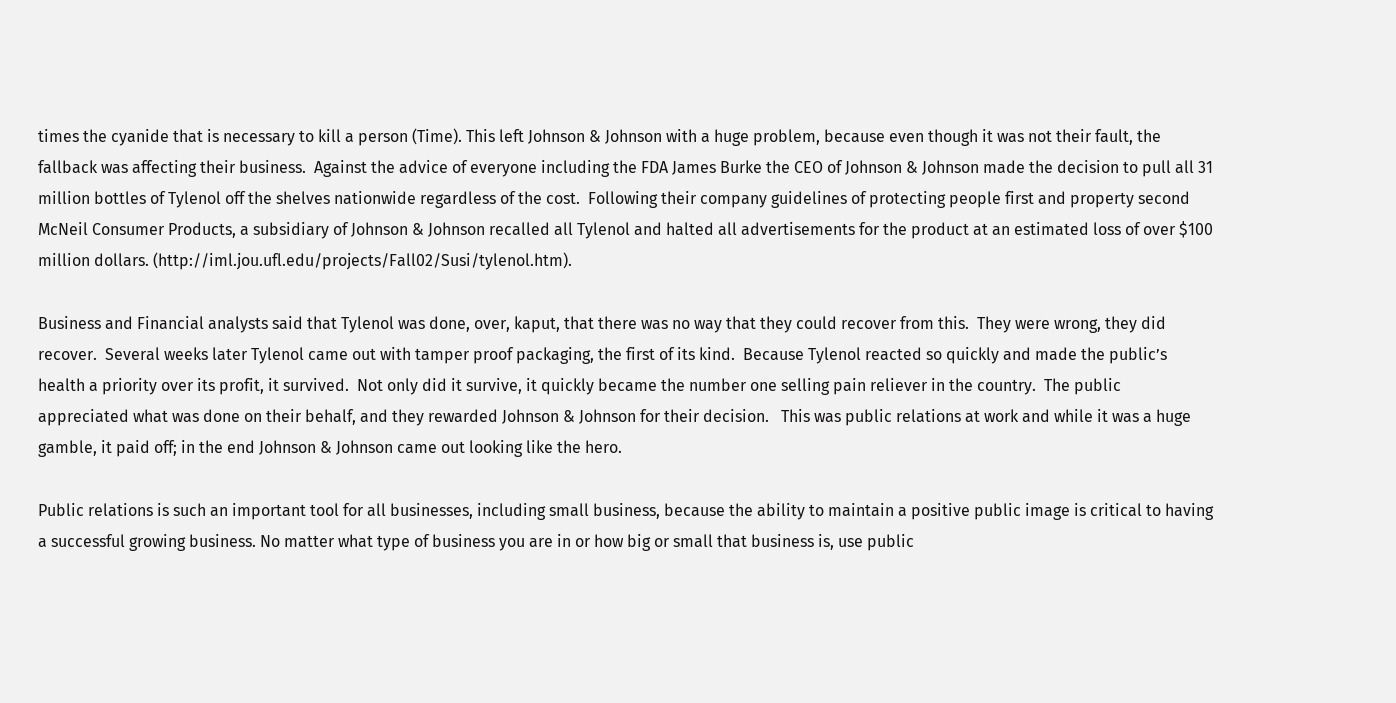times the cyanide that is necessary to kill a person (Time). This left Johnson & Johnson with a huge problem, because even though it was not their fault, the fallback was affecting their business.  Against the advice of everyone including the FDA James Burke the CEO of Johnson & Johnson made the decision to pull all 31 million bottles of Tylenol off the shelves nationwide regardless of the cost.  Following their company guidelines of protecting people first and property second McNeil Consumer Products, a subsidiary of Johnson & Johnson recalled all Tylenol and halted all advertisements for the product at an estimated loss of over $100 million dollars. (http://iml.jou.ufl.edu/projects/Fall02/Susi/tylenol.htm).

Business and Financial analysts said that Tylenol was done, over, kaput, that there was no way that they could recover from this.  They were wrong, they did recover.  Several weeks later Tylenol came out with tamper proof packaging, the first of its kind.  Because Tylenol reacted so quickly and made the public’s health a priority over its profit, it survived.  Not only did it survive, it quickly became the number one selling pain reliever in the country.  The public appreciated what was done on their behalf, and they rewarded Johnson & Johnson for their decision.   This was public relations at work and while it was a huge gamble, it paid off; in the end Johnson & Johnson came out looking like the hero.

Public relations is such an important tool for all businesses, including small business, because the ability to maintain a positive public image is critical to having a successful growing business. No matter what type of business you are in or how big or small that business is, use public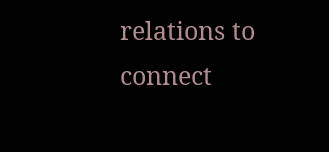relations to connect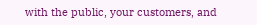with the public, your customers, and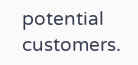potential customers.